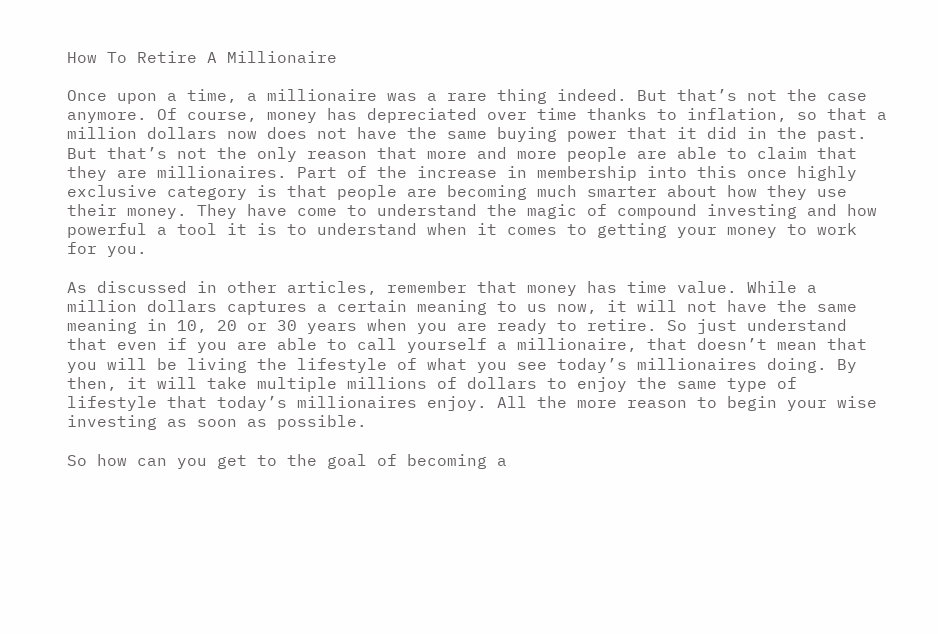How To Retire A Millionaire

Once upon a time, a millionaire was a rare thing indeed. But that’s not the case anymore. Of course, money has depreciated over time thanks to inflation, so that a million dollars now does not have the same buying power that it did in the past. But that’s not the only reason that more and more people are able to claim that they are millionaires. Part of the increase in membership into this once highly exclusive category is that people are becoming much smarter about how they use their money. They have come to understand the magic of compound investing and how powerful a tool it is to understand when it comes to getting your money to work for you.

As discussed in other articles, remember that money has time value. While a million dollars captures a certain meaning to us now, it will not have the same meaning in 10, 20 or 30 years when you are ready to retire. So just understand that even if you are able to call yourself a millionaire, that doesn’t mean that you will be living the lifestyle of what you see today’s millionaires doing. By then, it will take multiple millions of dollars to enjoy the same type of lifestyle that today’s millionaires enjoy. All the more reason to begin your wise investing as soon as possible.

So how can you get to the goal of becoming a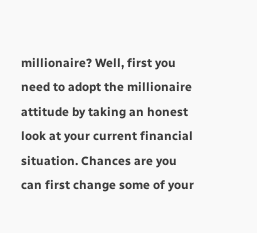millionaire? Well, first you need to adopt the millionaire attitude by taking an honest look at your current financial situation. Chances are you can first change some of your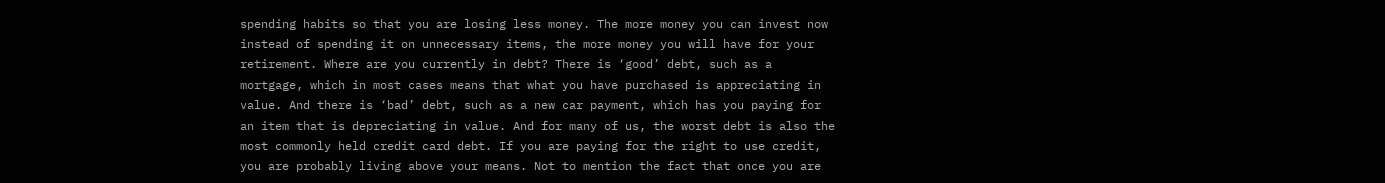spending habits so that you are losing less money. The more money you can invest now instead of spending it on unnecessary items, the more money you will have for your retirement. Where are you currently in debt? There is ‘good’ debt, such as a mortgage, which in most cases means that what you have purchased is appreciating in value. And there is ‘bad’ debt, such as a new car payment, which has you paying for an item that is depreciating in value. And for many of us, the worst debt is also the most commonly held credit card debt. If you are paying for the right to use credit, you are probably living above your means. Not to mention the fact that once you are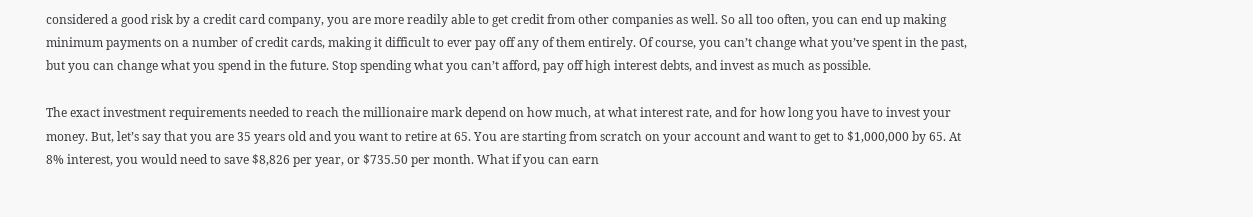considered a good risk by a credit card company, you are more readily able to get credit from other companies as well. So all too often, you can end up making minimum payments on a number of credit cards, making it difficult to ever pay off any of them entirely. Of course, you can’t change what you’ve spent in the past, but you can change what you spend in the future. Stop spending what you can’t afford, pay off high interest debts, and invest as much as possible.

The exact investment requirements needed to reach the millionaire mark depend on how much, at what interest rate, and for how long you have to invest your money. But, let’s say that you are 35 years old and you want to retire at 65. You are starting from scratch on your account and want to get to $1,000,000 by 65. At 8% interest, you would need to save $8,826 per year, or $735.50 per month. What if you can earn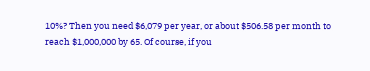10%? Then you need $6,079 per year, or about $506.58 per month to reach $1,000,000 by 65. Of course, if you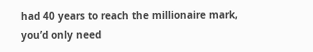had 40 years to reach the millionaire mark, you’d only need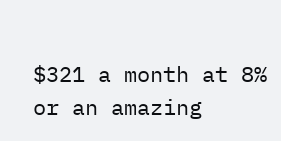$321 a month at 8% or an amazing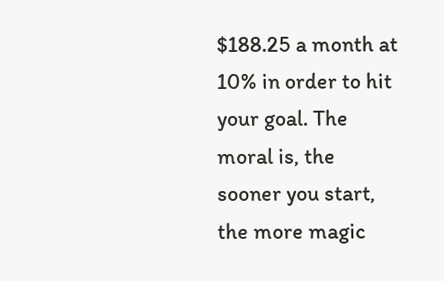$188.25 a month at 10% in order to hit your goal. The moral is, the sooner you start, the more magic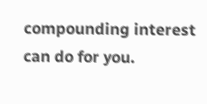compounding interest can do for you.